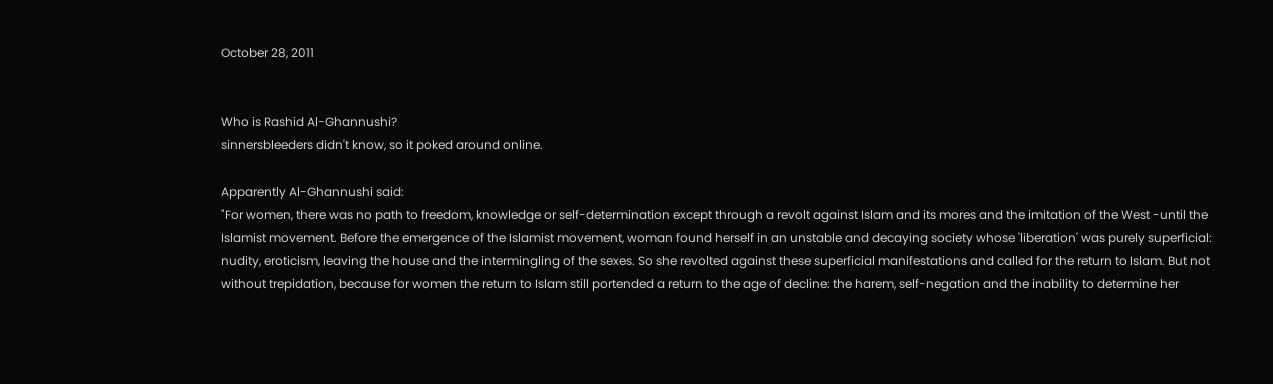October 28, 2011


Who is Rashid Al-Ghannushi?
sinnersbleeders didn't know, so it poked around online.

Apparently Al-Ghannushi said:
"For women, there was no path to freedom, knowledge or self-determination except through a revolt against Islam and its mores and the imitation of the West -until the Islamist movement. Before the emergence of the Islamist movement, woman found herself in an unstable and decaying society whose 'liberation' was purely superficial: nudity, eroticism, leaving the house and the intermingling of the sexes. So she revolted against these superficial manifestations and called for the return to Islam. But not without trepidation, because for women the return to Islam still portended a return to the age of decline: the harem, self-negation and the inability to determine her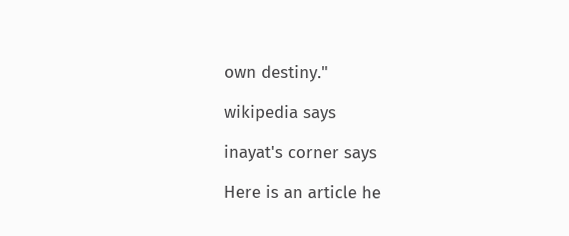own destiny."

wikipedia says

inayat's corner says

Here is an article he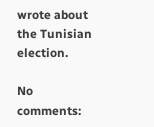wrote about the Tunisian election.

No comments: